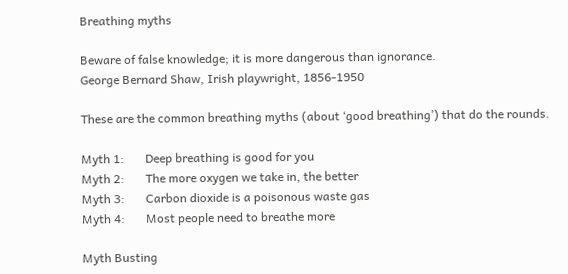Breathing myths

Beware of false knowledge; it is more dangerous than ignorance.
George Bernard Shaw, Irish playwright, 1856-1950

These are the common breathing myths (about ‘good breathing’) that do the rounds.

Myth 1:       Deep breathing is good for you
Myth 2:       The more oxygen we take in, the better
Myth 3:       Carbon dioxide is a poisonous waste gas
Myth 4:       Most people need to breathe more

Myth Busting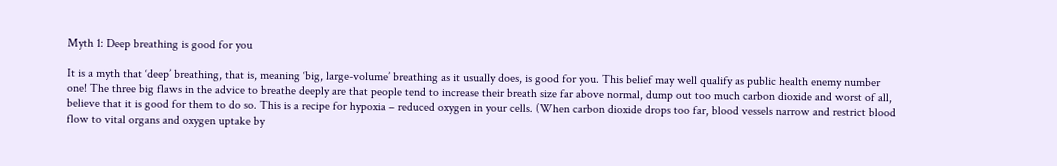Myth 1: Deep breathing is good for you

It is a myth that ‘deep’ breathing, that is, meaning ‘big, large-volume’ breathing as it usually does, is good for you. This belief may well qualify as public health enemy number one! The three big flaws in the advice to breathe deeply are that people tend to increase their breath size far above normal, dump out too much carbon dioxide and worst of all, believe that it is good for them to do so. This is a recipe for hypoxia – reduced oxygen in your cells. (When carbon dioxide drops too far, blood vessels narrow and restrict blood flow to vital organs and oxygen uptake by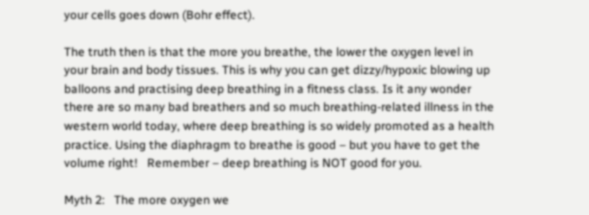your cells goes down (Bohr effect).

The truth then is that the more you breathe, the lower the oxygen level in your brain and body tissues. This is why you can get dizzy/hypoxic blowing up balloons and practising deep breathing in a fitness class. Is it any wonder there are so many bad breathers and so much breathing-related illness in the western world today, where deep breathing is so widely promoted as a health practice. Using the diaphragm to breathe is good – but you have to get the volume right!   Remember – deep breathing is NOT good for you.

Myth 2:   The more oxygen we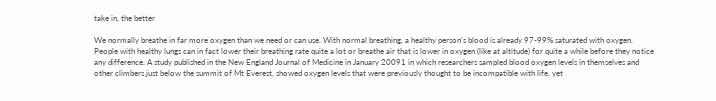take in, the better

We normally breathe in far more oxygen than we need or can use. With normal breathing, a healthy person’s blood is already 97-99% saturated with oxygen. People with healthy lungs can in fact lower their breathing rate quite a lot or breathe air that is lower in oxygen (like at altitude) for quite a while before they notice any difference. A study published in the New England Journal of Medicine in January 20091 in which researchers sampled blood oxygen levels in themselves and other climbers just below the summit of Mt Everest, showed oxygen levels that were previously thought to be incompatible with life, yet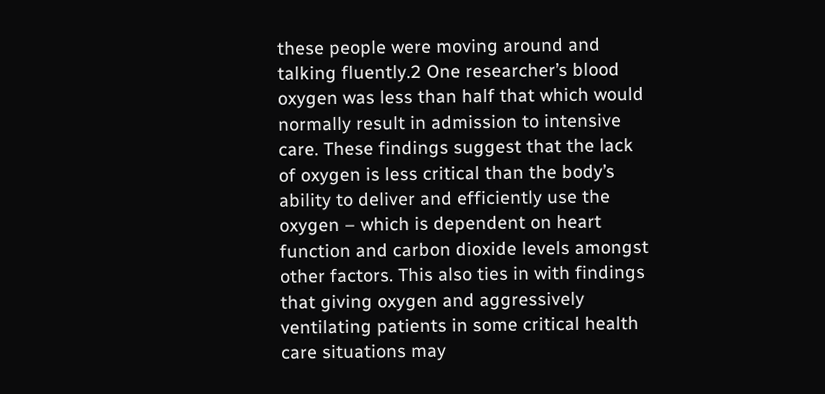these people were moving around and talking fluently.2 One researcher’s blood oxygen was less than half that which would normally result in admission to intensive care. These findings suggest that the lack of oxygen is less critical than the body’s ability to deliver and efficiently use the oxygen – which is dependent on heart function and carbon dioxide levels amongst other factors. This also ties in with findings that giving oxygen and aggressively ventilating patients in some critical health care situations may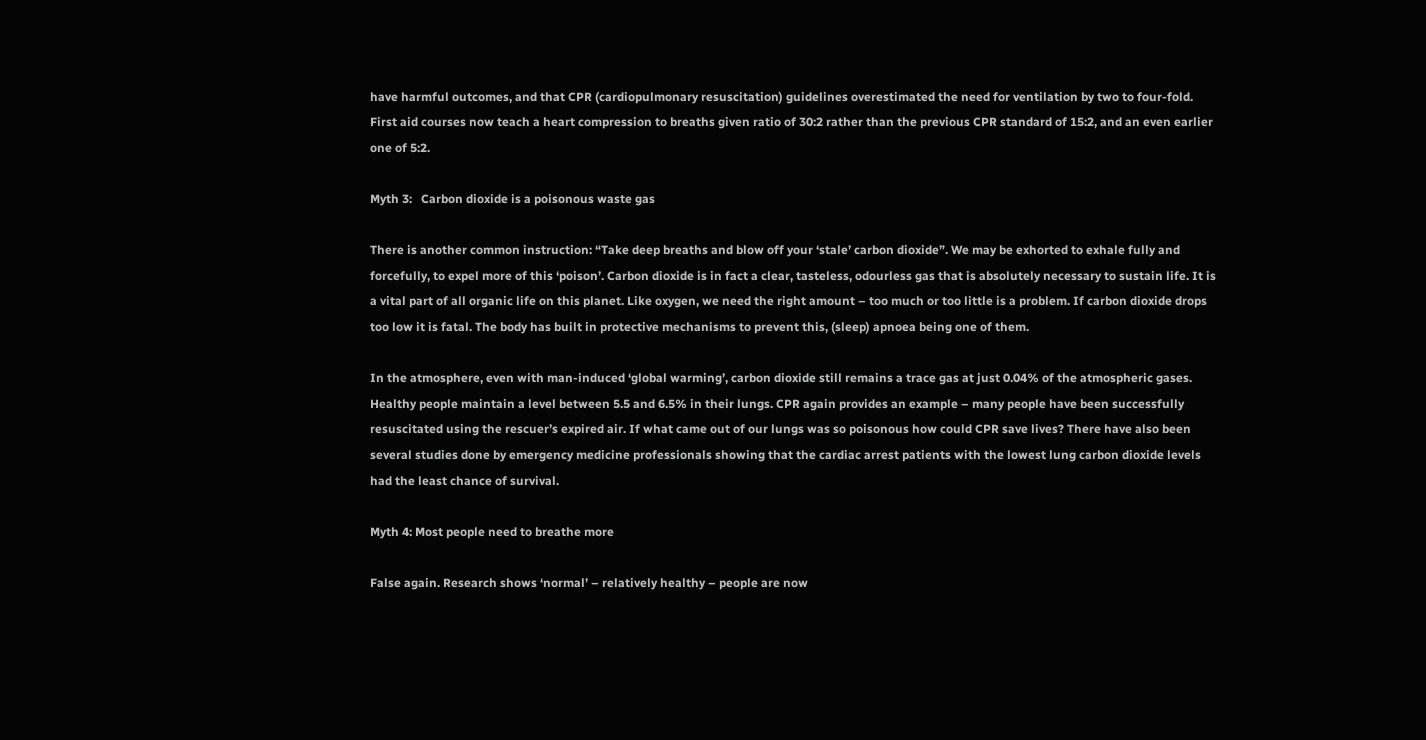have harmful outcomes, and that CPR (cardiopulmonary resuscitation) guidelines overestimated the need for ventilation by two to four-fold. First aid courses now teach a heart compression to breaths given ratio of 30:2 rather than the previous CPR standard of 15:2, and an even earlier one of 5:2.

Myth 3:   Carbon dioxide is a poisonous waste gas

There is another common instruction: “Take deep breaths and blow off your ‘stale’ carbon dioxide”. We may be exhorted to exhale fully and forcefully, to expel more of this ‘poison’. Carbon dioxide is in fact a clear, tasteless, odourless gas that is absolutely necessary to sustain life. It is a vital part of all organic life on this planet. Like oxygen, we need the right amount – too much or too little is a problem. If carbon dioxide drops too low it is fatal. The body has built in protective mechanisms to prevent this, (sleep) apnoea being one of them.

In the atmosphere, even with man-induced ‘global warming’, carbon dioxide still remains a trace gas at just 0.04% of the atmospheric gases. Healthy people maintain a level between 5.5 and 6.5% in their lungs. CPR again provides an example – many people have been successfully resuscitated using the rescuer’s expired air. If what came out of our lungs was so poisonous how could CPR save lives? There have also been several studies done by emergency medicine professionals showing that the cardiac arrest patients with the lowest lung carbon dioxide levels had the least chance of survival.

Myth 4: Most people need to breathe more

False again. Research shows ‘normal’ – relatively healthy – people are now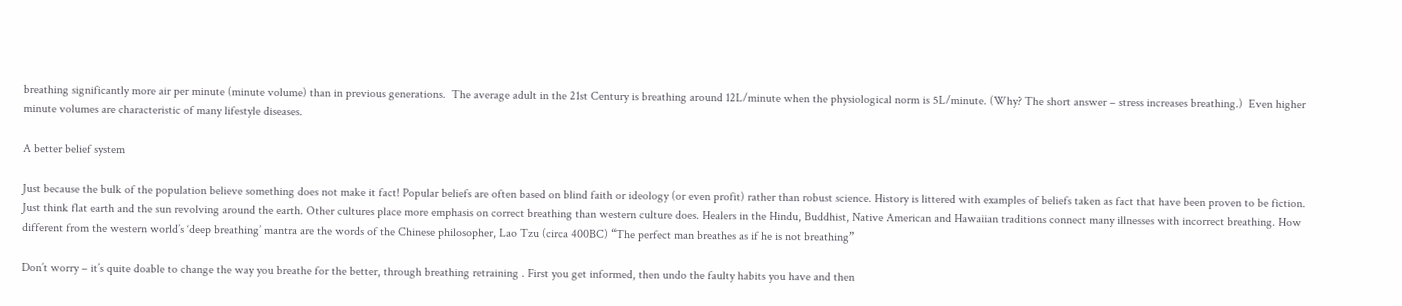breathing significantly more air per minute (minute volume) than in previous generations.  The average adult in the 21st Century is breathing around 12L/minute when the physiological norm is 5L/minute. (Why? The short answer – stress increases breathing.)  Even higher minute volumes are characteristic of many lifestyle diseases.

A better belief system

Just because the bulk of the population believe something does not make it fact! Popular beliefs are often based on blind faith or ideology (or even profit) rather than robust science. History is littered with examples of beliefs taken as fact that have been proven to be fiction. Just think flat earth and the sun revolving around the earth. Other cultures place more emphasis on correct breathing than western culture does. Healers in the Hindu, Buddhist, Native American and Hawaiian traditions connect many illnesses with incorrect breathing. How different from the western world’s ‘deep breathing’ mantra are the words of the Chinese philosopher, Lao Tzu (circa 400BC) “The perfect man breathes as if he is not breathing”

Don’t worry – it’s quite doable to change the way you breathe for the better, through breathing retraining . First you get informed, then undo the faulty habits you have and then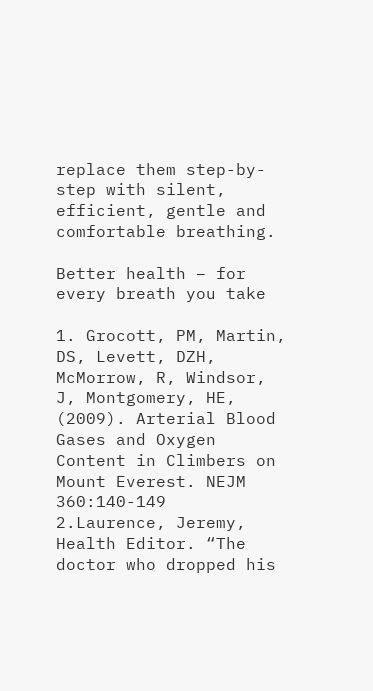replace them step-by-step with silent, efficient, gentle and comfortable breathing.

Better health – for every breath you take

1. Grocott, PM, Martin, DS, Levett, DZH, McMorrow, R, Windsor, J, Montgomery, HE, (2009). Arterial Blood Gases and Oxygen Content in Climbers on Mount Everest. NEJM 360:140-149
2.Laurence, Jeremy, Health Editor. “The doctor who dropped his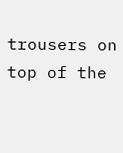trousers on top of the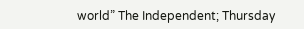world” The Independent; Thursday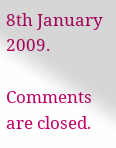8th January 2009.

Comments are closed.